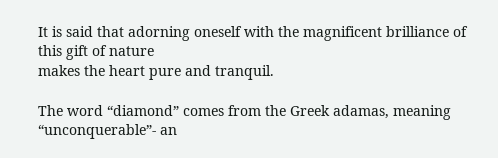It is said that adorning oneself with the magnificent brilliance of this gift of nature
makes the heart pure and tranquil.

The word “diamond” comes from the Greek adamas, meaning “unconquerable”- an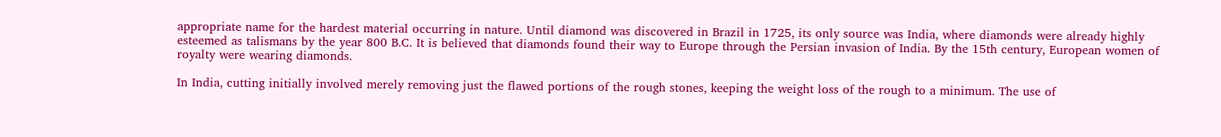appropriate name for the hardest material occurring in nature. Until diamond was discovered in Brazil in 1725, its only source was India, where diamonds were already highly esteemed as talismans by the year 800 B.C. It is believed that diamonds found their way to Europe through the Persian invasion of India. By the 15th century, European women of royalty were wearing diamonds.

In India, cutting initially involved merely removing just the flawed portions of the rough stones, keeping the weight loss of the rough to a minimum. The use of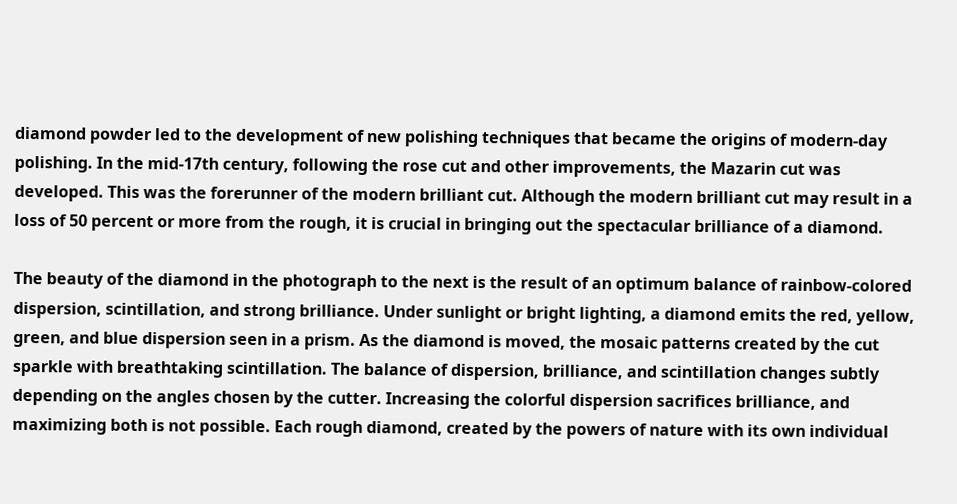diamond powder led to the development of new polishing techniques that became the origins of modern-day polishing. In the mid-17th century, following the rose cut and other improvements, the Mazarin cut was developed. This was the forerunner of the modern brilliant cut. Although the modern brilliant cut may result in a loss of 50 percent or more from the rough, it is crucial in bringing out the spectacular brilliance of a diamond.

The beauty of the diamond in the photograph to the next is the result of an optimum balance of rainbow-colored dispersion, scintillation, and strong brilliance. Under sunlight or bright lighting, a diamond emits the red, yellow, green, and blue dispersion seen in a prism. As the diamond is moved, the mosaic patterns created by the cut sparkle with breathtaking scintillation. The balance of dispersion, brilliance, and scintillation changes subtly depending on the angles chosen by the cutter. Increasing the colorful dispersion sacrifices brilliance, and maximizing both is not possible. Each rough diamond, created by the powers of nature with its own individual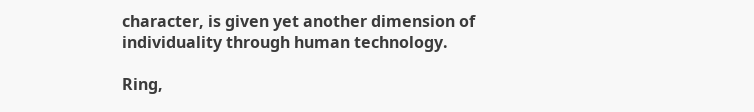character, is given yet another dimension of individuality through human technology.

Ring,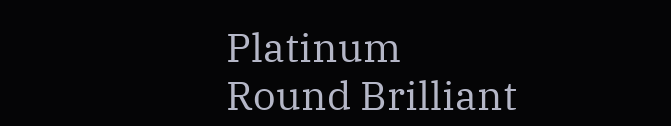Platinum
Round Brilliant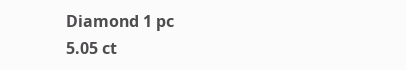Diamond 1 pc
5.05 ct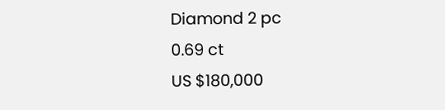Diamond 2 pc
0.69 ct
US $180,000